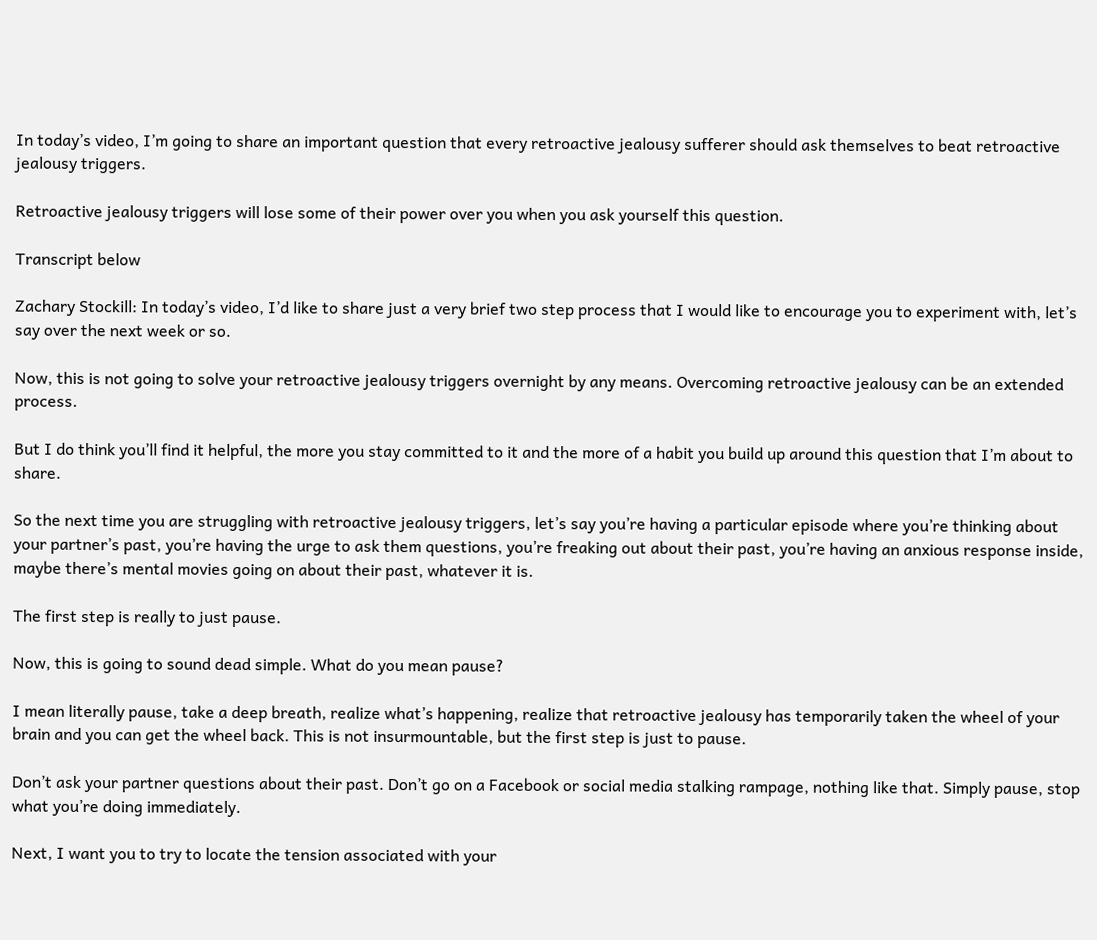In today’s video, I’m going to share an important question that every retroactive jealousy sufferer should ask themselves to beat retroactive jealousy triggers.

Retroactive jealousy triggers will lose some of their power over you when you ask yourself this question.

Transcript below

Zachary Stockill: In today’s video, I’d like to share just a very brief two step process that I would like to encourage you to experiment with, let’s say over the next week or so.

Now, this is not going to solve your retroactive jealousy triggers overnight by any means. Overcoming retroactive jealousy can be an extended process.

But I do think you’ll find it helpful, the more you stay committed to it and the more of a habit you build up around this question that I’m about to share.

So the next time you are struggling with retroactive jealousy triggers, let’s say you’re having a particular episode where you’re thinking about your partner’s past, you’re having the urge to ask them questions, you’re freaking out about their past, you’re having an anxious response inside, maybe there’s mental movies going on about their past, whatever it is.

The first step is really to just pause.

Now, this is going to sound dead simple. What do you mean pause?

I mean literally pause, take a deep breath, realize what’s happening, realize that retroactive jealousy has temporarily taken the wheel of your brain and you can get the wheel back. This is not insurmountable, but the first step is just to pause.

Don’t ask your partner questions about their past. Don’t go on a Facebook or social media stalking rampage, nothing like that. Simply pause, stop what you’re doing immediately.

Next, I want you to try to locate the tension associated with your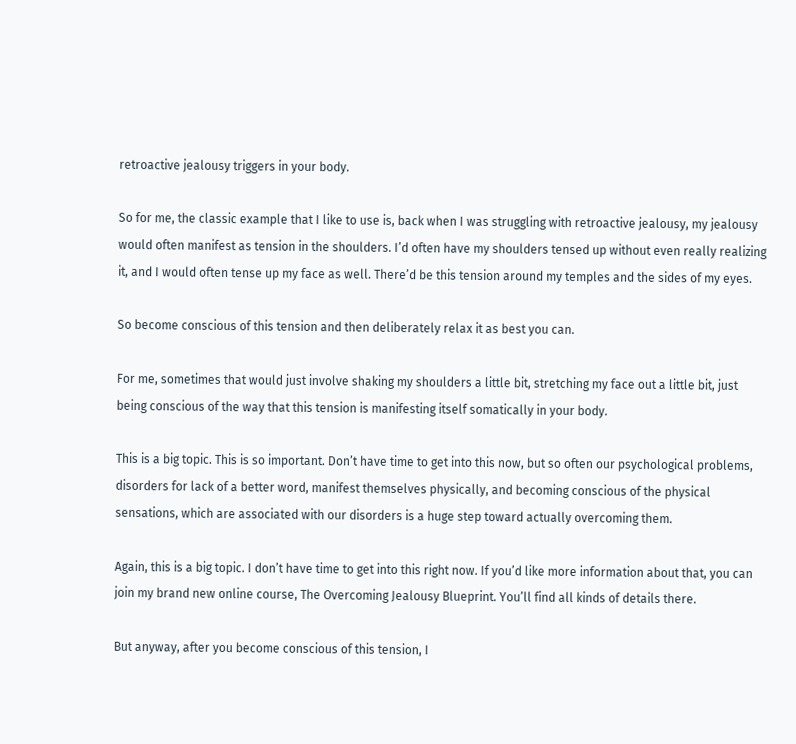retroactive jealousy triggers in your body.

So for me, the classic example that I like to use is, back when I was struggling with retroactive jealousy, my jealousy would often manifest as tension in the shoulders. I’d often have my shoulders tensed up without even really realizing it, and I would often tense up my face as well. There’d be this tension around my temples and the sides of my eyes.

So become conscious of this tension and then deliberately relax it as best you can.

For me, sometimes that would just involve shaking my shoulders a little bit, stretching my face out a little bit, just being conscious of the way that this tension is manifesting itself somatically in your body.

This is a big topic. This is so important. Don’t have time to get into this now, but so often our psychological problems, disorders for lack of a better word, manifest themselves physically, and becoming conscious of the physical sensations, which are associated with our disorders is a huge step toward actually overcoming them.

Again, this is a big topic. I don’t have time to get into this right now. If you’d like more information about that, you can join my brand new online course, The Overcoming Jealousy Blueprint. You’ll find all kinds of details there.

But anyway, after you become conscious of this tension, I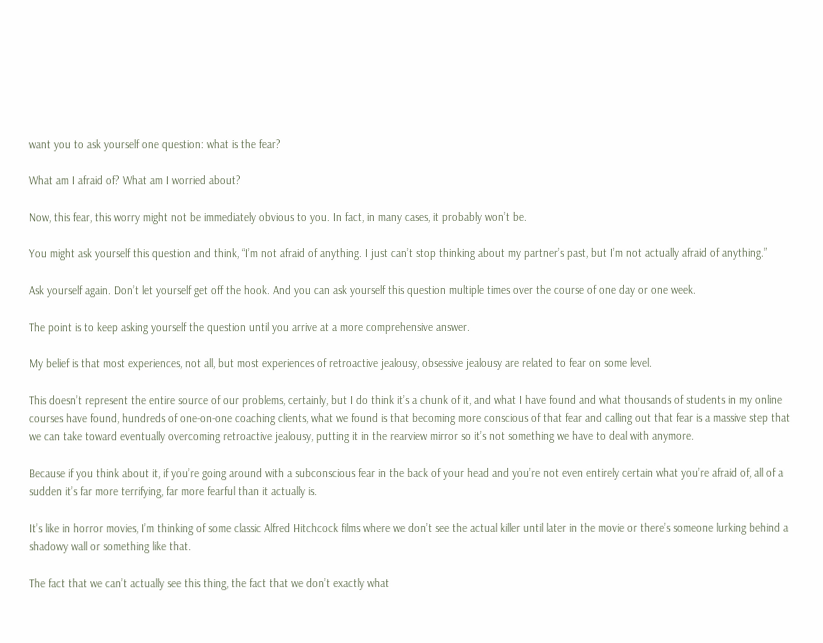want you to ask yourself one question: what is the fear?

What am I afraid of? What am I worried about?

Now, this fear, this worry might not be immediately obvious to you. In fact, in many cases, it probably won’t be.

You might ask yourself this question and think, “I’m not afraid of anything. I just can’t stop thinking about my partner’s past, but I’m not actually afraid of anything.”

Ask yourself again. Don’t let yourself get off the hook. And you can ask yourself this question multiple times over the course of one day or one week.

The point is to keep asking yourself the question until you arrive at a more comprehensive answer.

My belief is that most experiences, not all, but most experiences of retroactive jealousy, obsessive jealousy are related to fear on some level.

This doesn’t represent the entire source of our problems, certainly, but I do think it’s a chunk of it, and what I have found and what thousands of students in my online courses have found, hundreds of one-on-one coaching clients, what we found is that becoming more conscious of that fear and calling out that fear is a massive step that we can take toward eventually overcoming retroactive jealousy, putting it in the rearview mirror so it’s not something we have to deal with anymore.

Because if you think about it, if you’re going around with a subconscious fear in the back of your head and you’re not even entirely certain what you’re afraid of, all of a sudden it’s far more terrifying, far more fearful than it actually is.

It’s like in horror movies, I’m thinking of some classic Alfred Hitchcock films where we don’t see the actual killer until later in the movie or there’s someone lurking behind a shadowy wall or something like that.

The fact that we can’t actually see this thing, the fact that we don’t exactly what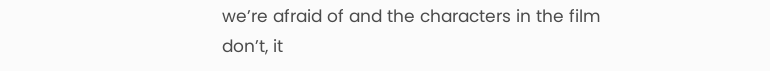we’re afraid of and the characters in the film don’t, it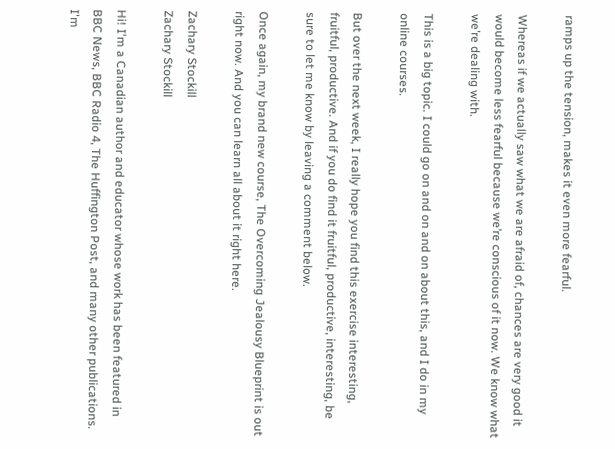ramps up the tension, makes it even more fearful.

Whereas if we actually saw what we are afraid of, chances are very good it would become less fearful because we’re conscious of it now. We know what we’re dealing with.

This is a big topic. I could go on and on and on about this, and I do in my online courses.

But over the next week, I really hope you find this exercise interesting, fruitful, productive. And if you do find it fruitful, productive, interesting, be sure to let me know by leaving a comment below.

Once again, my brand new course, The Overcoming Jealousy Blueprint is out right now. And you can learn all about it right here.

Zachary Stockill
Zachary Stockill

Hi! I'm a Canadian author and educator whose work has been featured in BBC News, BBC Radio 4, The Huffington Post, and many other publications. I'm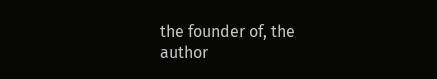the founder of, the author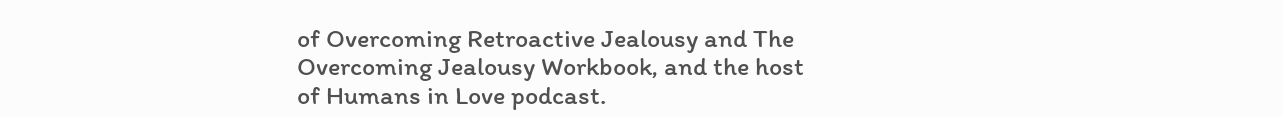of Overcoming Retroactive Jealousy and The Overcoming Jealousy Workbook, and the host of Humans in Love podcast.